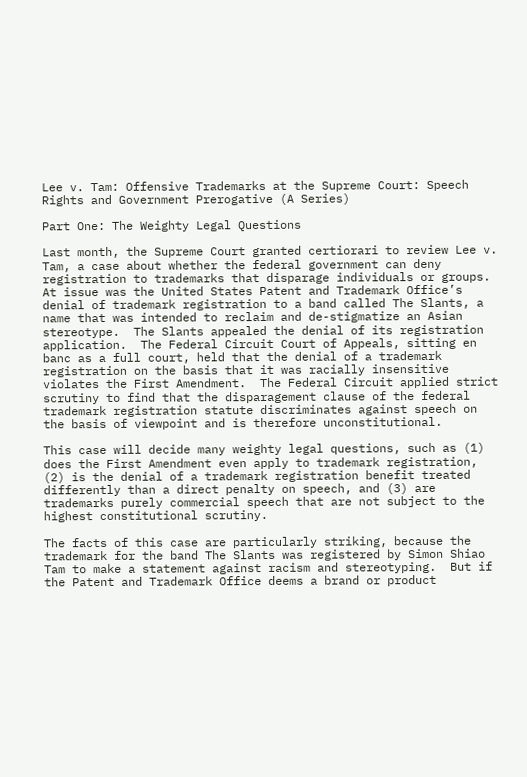Lee v. Tam: Offensive Trademarks at the Supreme Court: Speech Rights and Government Prerogative (A Series)

Part One: The Weighty Legal Questions

Last month, the Supreme Court granted certiorari to review Lee v. Tam, a case about whether the federal government can deny registration to trademarks that disparage individuals or groups.  At issue was the United States Patent and Trademark Office’s denial of trademark registration to a band called The Slants, a name that was intended to reclaim and de-stigmatize an Asian stereotype.  The Slants appealed the denial of its registration application.  The Federal Circuit Court of Appeals, sitting en banc as a full court, held that the denial of a trademark registration on the basis that it was racially insensitive violates the First Amendment.  The Federal Circuit applied strict scrutiny to find that the disparagement clause of the federal trademark registration statute discriminates against speech on the basis of viewpoint and is therefore unconstitutional.

This case will decide many weighty legal questions, such as (1) does the First Amendment even apply to trademark registration, (2) is the denial of a trademark registration benefit treated differently than a direct penalty on speech, and (3) are trademarks purely commercial speech that are not subject to the highest constitutional scrutiny.

The facts of this case are particularly striking, because the trademark for the band The Slants was registered by Simon Shiao Tam to make a statement against racism and stereotyping.  But if the Patent and Trademark Office deems a brand or product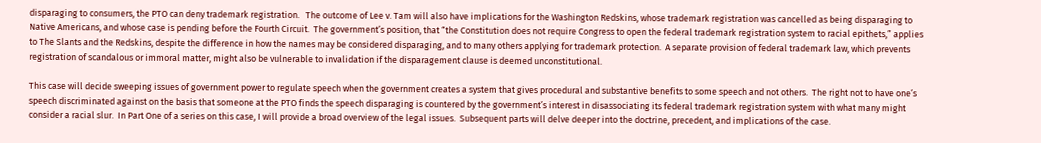disparaging to consumers, the PTO can deny trademark registration.   The outcome of Lee v. Tam will also have implications for the Washington Redskins, whose trademark registration was cancelled as being disparaging to Native Americans, and whose case is pending before the Fourth Circuit.  The government’s position, that “the Constitution does not require Congress to open the federal trademark registration system to racial epithets,” applies to The Slants and the Redskins, despite the difference in how the names may be considered disparaging, and to many others applying for trademark protection.  A separate provision of federal trademark law, which prevents registration of scandalous or immoral matter, might also be vulnerable to invalidation if the disparagement clause is deemed unconstitutional.

This case will decide sweeping issues of government power to regulate speech when the government creates a system that gives procedural and substantive benefits to some speech and not others.  The right not to have one’s speech discriminated against on the basis that someone at the PTO finds the speech disparaging is countered by the government’s interest in disassociating its federal trademark registration system with what many might consider a racial slur.  In Part One of a series on this case, I will provide a broad overview of the legal issues.  Subsequent parts will delve deeper into the doctrine, precedent, and implications of the case.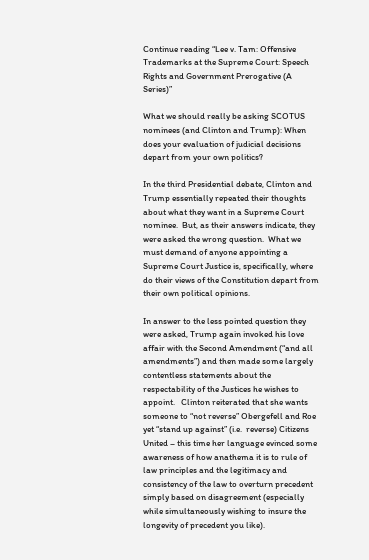Continue reading “Lee v. Tam: Offensive Trademarks at the Supreme Court: Speech Rights and Government Prerogative (A Series)”

What we should really be asking SCOTUS nominees (and Clinton and Trump): When does your evaluation of judicial decisions depart from your own politics?

In the third Presidential debate, Clinton and Trump essentially repeated their thoughts about what they want in a Supreme Court nominee.  But, as their answers indicate, they were asked the wrong question.  What we must demand of anyone appointing a Supreme Court Justice is, specifically, where do their views of the Constitution depart from their own political opinions.

In answer to the less pointed question they were asked, Trump again invoked his love affair with the Second Amendment (“and all amendments”) and then made some largely contentless statements about the respectability of the Justices he wishes to appoint.   Clinton reiterated that she wants someone to “not reverse” Obergefell and Roe yet “stand up against” (i.e.  reverse) Citizens United – this time her language evinced some awareness of how anathema it is to rule of law principles and the legitimacy and consistency of the law to overturn precedent simply based on disagreement (especially while simultaneously wishing to insure the longevity of precedent you like).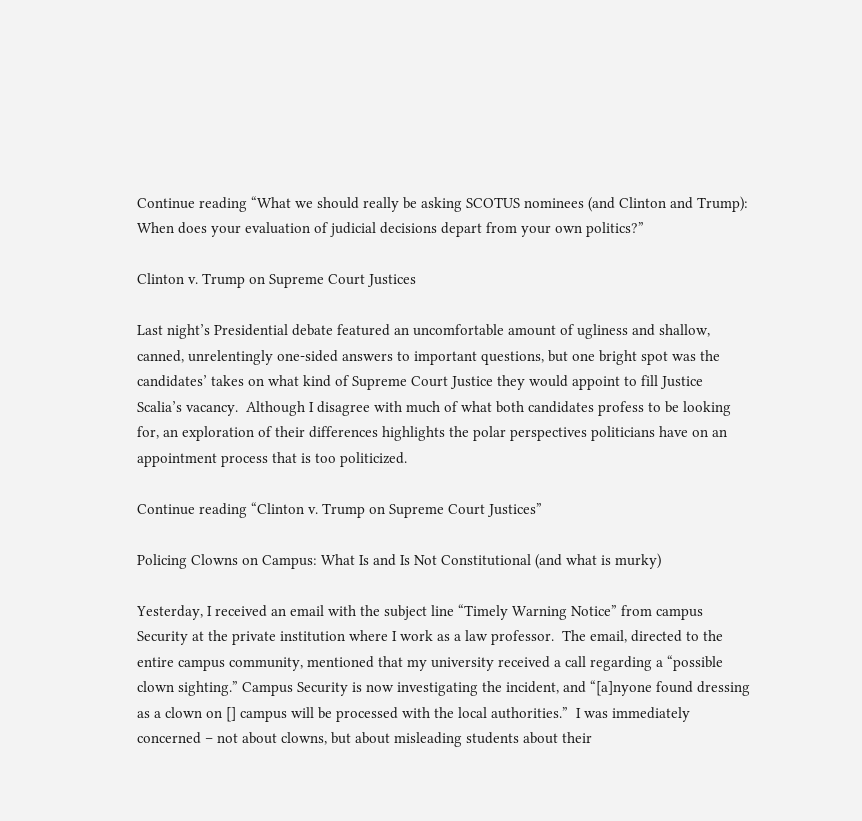Continue reading “What we should really be asking SCOTUS nominees (and Clinton and Trump): When does your evaluation of judicial decisions depart from your own politics?”

Clinton v. Trump on Supreme Court Justices

Last night’s Presidential debate featured an uncomfortable amount of ugliness and shallow, canned, unrelentingly one-sided answers to important questions, but one bright spot was the candidates’ takes on what kind of Supreme Court Justice they would appoint to fill Justice Scalia’s vacancy.  Although I disagree with much of what both candidates profess to be looking for, an exploration of their differences highlights the polar perspectives politicians have on an appointment process that is too politicized.

Continue reading “Clinton v. Trump on Supreme Court Justices”

Policing Clowns on Campus: What Is and Is Not Constitutional (and what is murky)

Yesterday, I received an email with the subject line “Timely Warning Notice” from campus Security at the private institution where I work as a law professor.  The email, directed to the entire campus community, mentioned that my university received a call regarding a “possible clown sighting.” Campus Security is now investigating the incident, and “[a]nyone found dressing as a clown on [] campus will be processed with the local authorities.”  I was immediately concerned – not about clowns, but about misleading students about their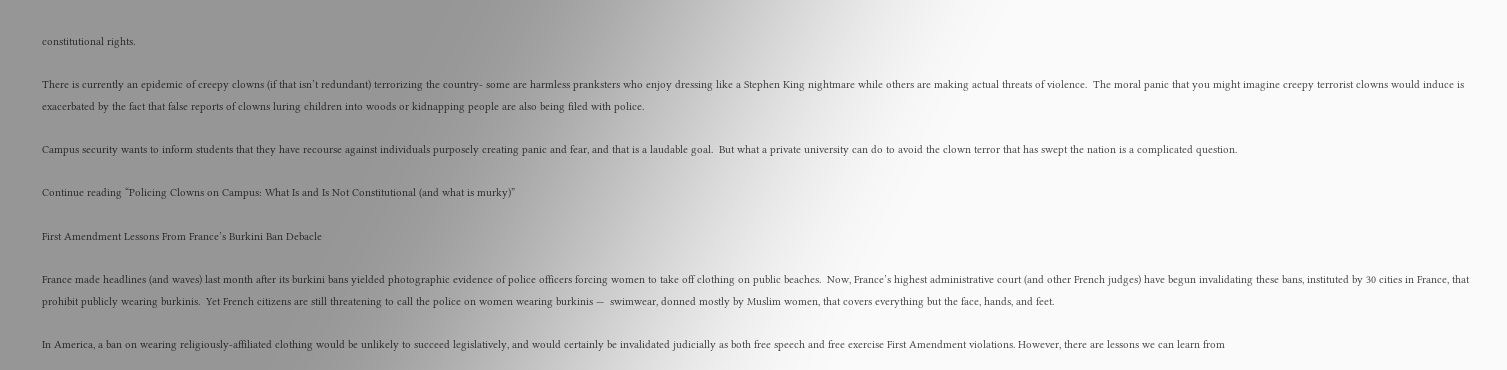constitutional rights.

There is currently an epidemic of creepy clowns (if that isn’t redundant) terrorizing the country- some are harmless pranksters who enjoy dressing like a Stephen King nightmare while others are making actual threats of violence.  The moral panic that you might imagine creepy terrorist clowns would induce is exacerbated by the fact that false reports of clowns luring children into woods or kidnapping people are also being filed with police.

Campus security wants to inform students that they have recourse against individuals purposely creating panic and fear, and that is a laudable goal.  But what a private university can do to avoid the clown terror that has swept the nation is a complicated question.

Continue reading “Policing Clowns on Campus: What Is and Is Not Constitutional (and what is murky)”

First Amendment Lessons From France’s Burkini Ban Debacle

France made headlines (and waves) last month after its burkini bans yielded photographic evidence of police officers forcing women to take off clothing on public beaches.  Now, France’s highest administrative court (and other French judges) have begun invalidating these bans, instituted by 30 cities in France, that prohibit publicly wearing burkinis.  Yet French citizens are still threatening to call the police on women wearing burkinis —  swimwear, donned mostly by Muslim women, that covers everything but the face, hands, and feet.

In America, a ban on wearing religiously-affiliated clothing would be unlikely to succeed legislatively, and would certainly be invalidated judicially as both free speech and free exercise First Amendment violations. However, there are lessons we can learn from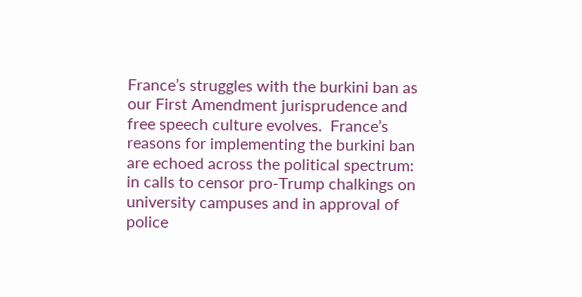France’s struggles with the burkini ban as our First Amendment jurisprudence and free speech culture evolves.  France’s reasons for implementing the burkini ban are echoed across the political spectrum: in calls to censor pro-Trump chalkings on university campuses and in approval of police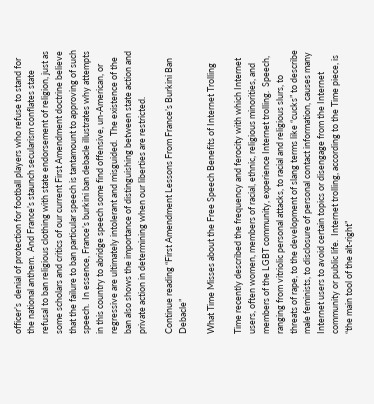officer’s  denial of protection for football players who refuse to stand for the national anthem.  And France’s staunch secularism conflates state refusal to ban religious clothing with state endorsement of religion, just as some scholars and critics of our current First Amendment doctrine believe that the failure to ban particular speech is tantamount to approving of such speech.  In essence, France’s burkini ban debacle illustrates why attempts in this country to abridge speech some find offensive, un-American, or regressive are ultimately intolerant and misguided.  The existence of the ban also shows the importance of distinguishing between state action and private action in determining when our liberties are restricted.

Continue reading “First Amendment Lessons From France’s Burkini Ban Debacle”

What Time Misses about the Free Speech Benefits of Internet Trolling

Time recently described the frequency and ferocity with which Internet users, often women, members of racial, ethnic, religious minorities, and members of the LGBT community, experience Internet trolling.  Speech, ranging from vitriolic personal attacks, to racial and religious slurs, to threats of rape, to the development of slang terms like “cucks” to describe male feminists, to disclosure of personal contact information, causes many Internet users to avoid certain topics or disengage from the Internet community or public life.  Internet trolling, according to the Time piece, is “the main tool of the alt-right”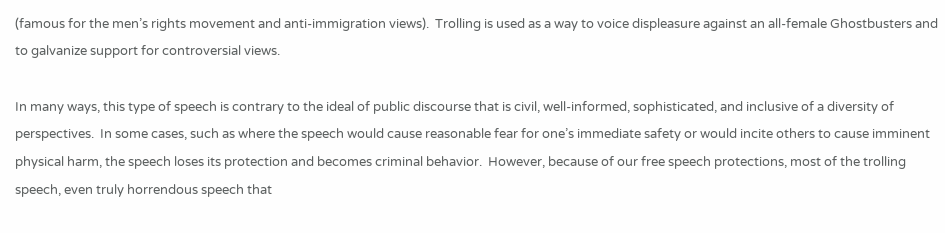(famous for the men’s rights movement and anti-immigration views).  Trolling is used as a way to voice displeasure against an all-female Ghostbusters and to galvanize support for controversial views.

In many ways, this type of speech is contrary to the ideal of public discourse that is civil, well-informed, sophisticated, and inclusive of a diversity of perspectives.  In some cases, such as where the speech would cause reasonable fear for one’s immediate safety or would incite others to cause imminent physical harm, the speech loses its protection and becomes criminal behavior.  However, because of our free speech protections, most of the trolling speech, even truly horrendous speech that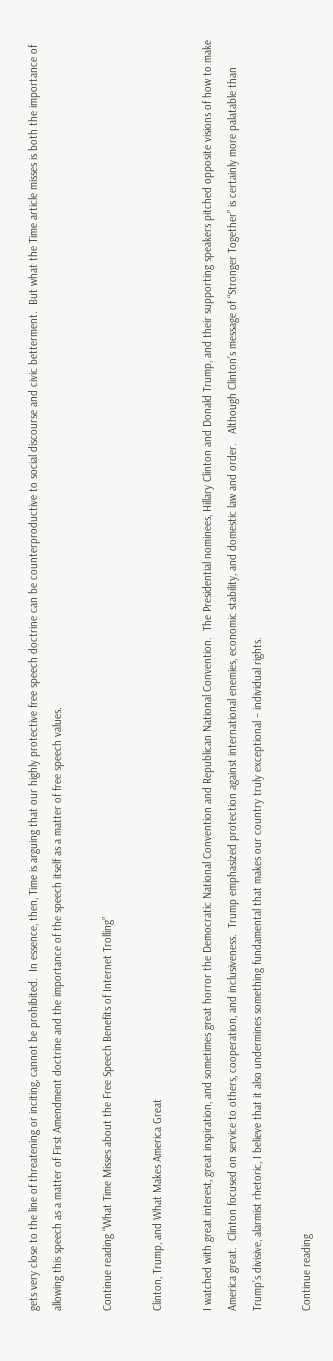gets very close to the line of threatening or inciting, cannot be prohibited.  In essence, then, Time is arguing that our highly protective free speech doctrine can be counterproductive to social discourse and civic betterment.  But what the Time article misses is both the importance of allowing this speech as a matter of First Amendment doctrine and the importance of the speech itself as a matter of free speech values.

Continue reading “What Time Misses about the Free Speech Benefits of Internet Trolling”

Clinton, Trump, and What Makes America Great

I watched with great interest, great inspiration, and sometimes great horror the Democratic National Convention and Republican National Convention.  The Presidential nominees, Hillary Clinton and Donald Trump, and their supporting speakers pitched opposite visions of how to make America great.  Clinton focused on service to others, cooperation, and inclusiveness.  Trump emphasized protection against international enemies, economic stability, and domestic law and order.   Although Clinton’s message of “Stronger Together” is certainly more palatable than Trump’s divisive, alarmist rhetoric, I believe that it also undermines something fundamental that makes our country truly exceptional – individual rights.

Continue reading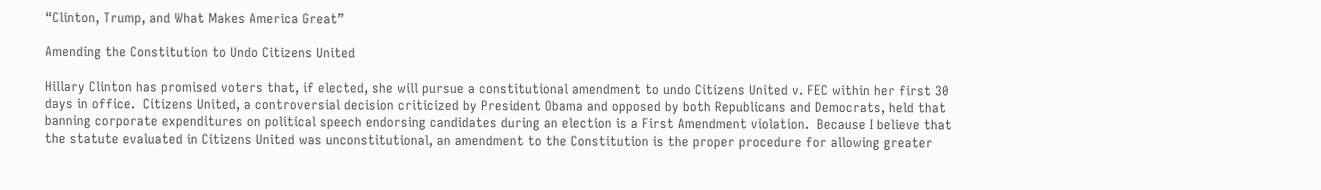“Clinton, Trump, and What Makes America Great”

Amending the Constitution to Undo Citizens United

Hillary Clinton has promised voters that, if elected, she will pursue a constitutional amendment to undo Citizens United v. FEC within her first 30 days in office.  Citizens United, a controversial decision criticized by President Obama and opposed by both Republicans and Democrats, held that banning corporate expenditures on political speech endorsing candidates during an election is a First Amendment violation.  Because I believe that the statute evaluated in Citizens United was unconstitutional, an amendment to the Constitution is the proper procedure for allowing greater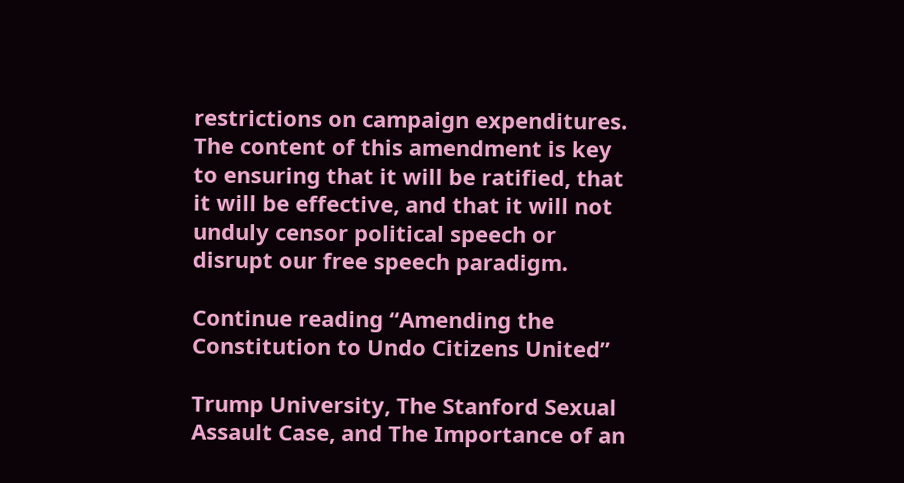restrictions on campaign expenditures.  The content of this amendment is key to ensuring that it will be ratified, that it will be effective, and that it will not unduly censor political speech or disrupt our free speech paradigm.

Continue reading “Amending the Constitution to Undo Citizens United”

Trump University, The Stanford Sexual Assault Case, and The Importance of an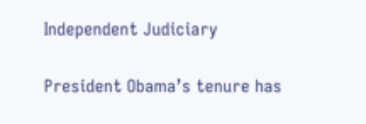Independent Judiciary

President Obama’s tenure has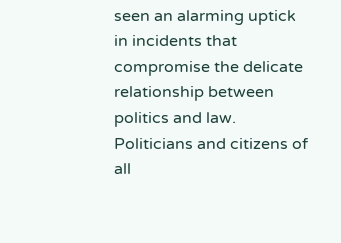seen an alarming uptick in incidents that compromise the delicate relationship between politics and law.  Politicians and citizens of all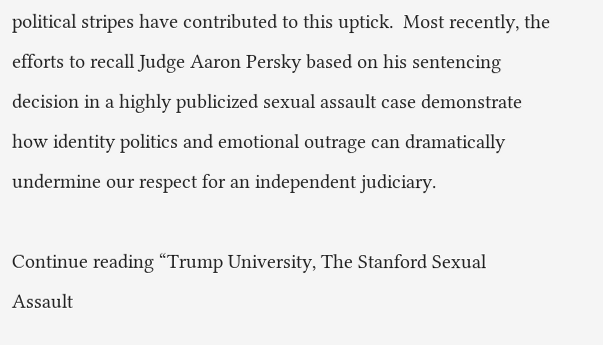political stripes have contributed to this uptick.  Most recently, the efforts to recall Judge Aaron Persky based on his sentencing decision in a highly publicized sexual assault case demonstrate how identity politics and emotional outrage can dramatically undermine our respect for an independent judiciary.

Continue reading “Trump University, The Stanford Sexual Assault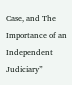Case, and The Importance of an Independent Judiciary”